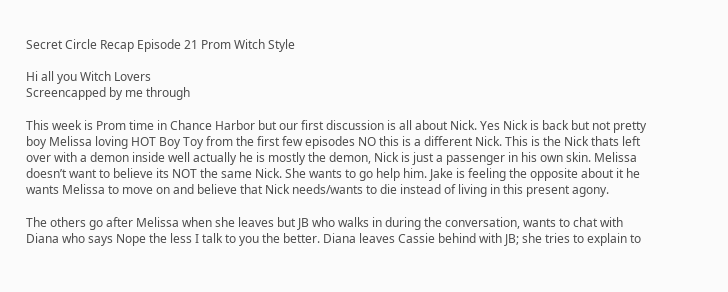Secret Circle Recap Episode 21 Prom Witch Style

Hi all you Witch Lovers
Screencapped by me through

This week is Prom time in Chance Harbor but our first discussion is all about Nick. Yes Nick is back but not pretty boy Melissa loving HOT Boy Toy from the first few episodes NO this is a different Nick. This is the Nick thats left over with a demon inside well actually he is mostly the demon, Nick is just a passenger in his own skin. Melissa doesn’t want to believe its NOT the same Nick. She wants to go help him. Jake is feeling the opposite about it he wants Melissa to move on and believe that Nick needs/wants to die instead of living in this present agony.

The others go after Melissa when she leaves but JB who walks in during the conversation, wants to chat with Diana who says Nope the less I talk to you the better. Diana leaves Cassie behind with JB; she tries to explain to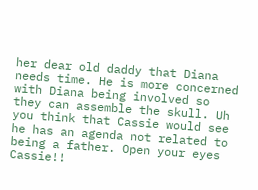her dear old daddy that Diana needs time. He is more concerned with Diana being involved so they can assemble the skull. Uh you think that Cassie would see he has an agenda not related to being a father. Open your eyes Cassie!!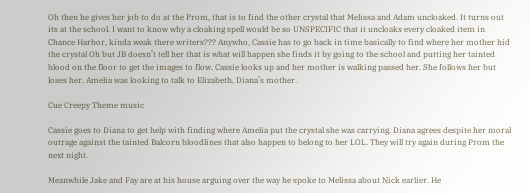Oh then he gives her job to do at the Prom, that is to find the other crystal that Melissa and Adam uncloaked. It turns out its at the school. I want to know why a cloaking spell would be so UNSPECIFIC that it uncloaks every cloaked item in Chance Harbor, kinda weak there writers??? Anywho, Cassie has to go back in time basically to find where her mother hid the crystal Oh but JB doesn’t tell her that is what will happen she finds it by going to the school and putting her tainted blood on the floor to get the images to flow. Cassie looks up and her mother is walking passed her. She follows her but loses her. Amelia was looking to talk to Elizabeth, Diana’s mother.

Cue Creepy Theme music

Cassie goes to Diana to get help with finding where Amelia put the crystal she was carrying. Diana agrees despite her moral outrage against the tainted Balcorn bloodlines that also happen to belong to her LOL. They will try again during Prom the next night.

Meanwhile Jake and Fay are at his house arguing over the way he spoke to Melissa about Nick earlier. He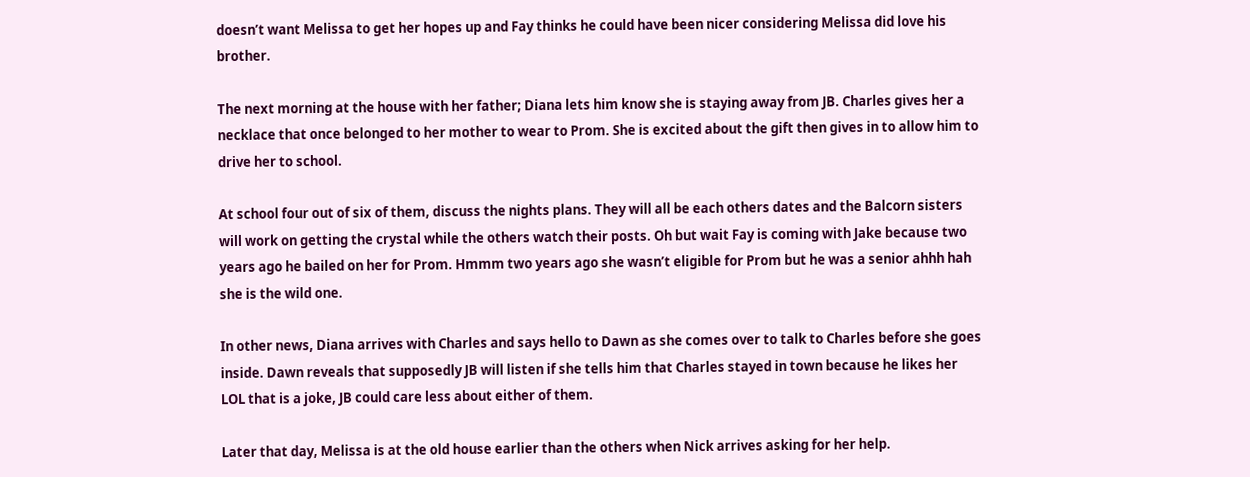doesn’t want Melissa to get her hopes up and Fay thinks he could have been nicer considering Melissa did love his brother.

The next morning at the house with her father; Diana lets him know she is staying away from JB. Charles gives her a necklace that once belonged to her mother to wear to Prom. She is excited about the gift then gives in to allow him to drive her to school.

At school four out of six of them, discuss the nights plans. They will all be each others dates and the Balcorn sisters will work on getting the crystal while the others watch their posts. Oh but wait Fay is coming with Jake because two years ago he bailed on her for Prom. Hmmm two years ago she wasn’t eligible for Prom but he was a senior ahhh hah she is the wild one.

In other news, Diana arrives with Charles and says hello to Dawn as she comes over to talk to Charles before she goes inside. Dawn reveals that supposedly JB will listen if she tells him that Charles stayed in town because he likes her LOL that is a joke, JB could care less about either of them.

Later that day, Melissa is at the old house earlier than the others when Nick arrives asking for her help.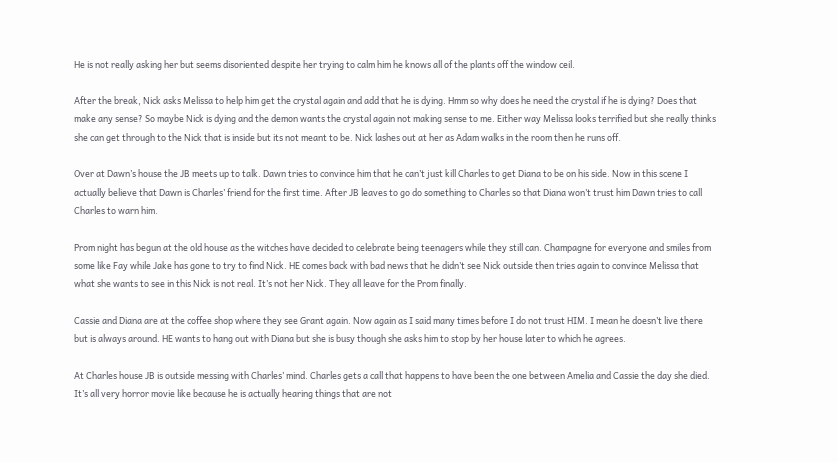He is not really asking her but seems disoriented despite her trying to calm him he knows all of the plants off the window ceil.

After the break, Nick asks Melissa to help him get the crystal again and add that he is dying. Hmm so why does he need the crystal if he is dying? Does that make any sense? So maybe Nick is dying and the demon wants the crystal again not making sense to me. Either way Melissa looks terrified but she really thinks she can get through to the Nick that is inside but its not meant to be. Nick lashes out at her as Adam walks in the room then he runs off.

Over at Dawn’s house the JB meets up to talk. Dawn tries to convince him that he can’t just kill Charles to get Diana to be on his side. Now in this scene I actually believe that Dawn is Charles’ friend for the first time. After JB leaves to go do something to Charles so that Diana won’t trust him Dawn tries to call Charles to warn him.

Prom night has begun at the old house as the witches have decided to celebrate being teenagers while they still can. Champagne for everyone and smiles from some like Fay while Jake has gone to try to find Nick. HE comes back with bad news that he didn’t see Nick outside then tries again to convince Melissa that what she wants to see in this Nick is not real. It’s not her Nick. They all leave for the Prom finally.

Cassie and Diana are at the coffee shop where they see Grant again. Now again as I said many times before I do not trust HIM. I mean he doesn’t live there but is always around. HE wants to hang out with Diana but she is busy though she asks him to stop by her house later to which he agrees.

At Charles house JB is outside messing with Charles’ mind. Charles gets a call that happens to have been the one between Amelia and Cassie the day she died. It’s all very horror movie like because he is actually hearing things that are not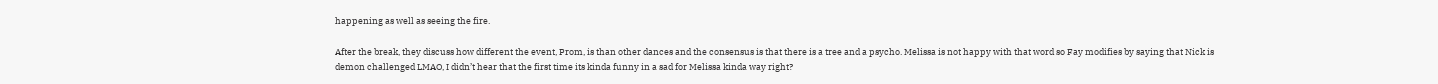happening as well as seeing the fire.

After the break, they discuss how different the event, Prom, is than other dances and the consensus is that there is a tree and a psycho. Melissa is not happy with that word so Fay modifies by saying that Nick is demon challenged LMAO, I didn’t hear that the first time its kinda funny in a sad for Melissa kinda way right?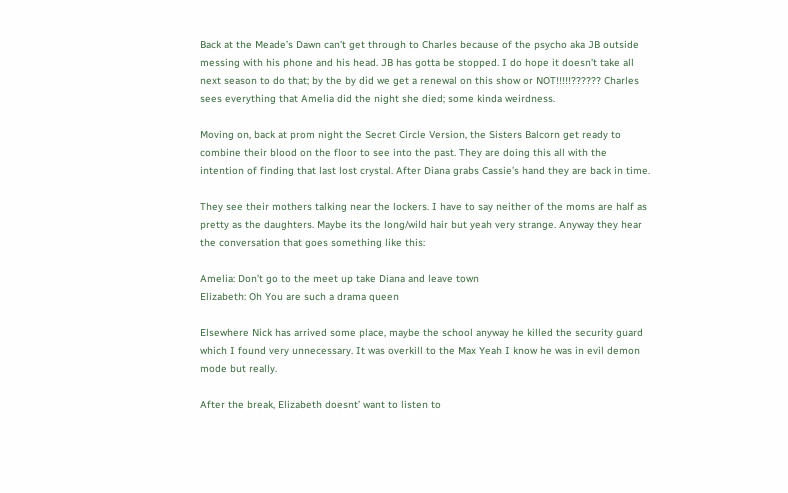Back at the Meade’s Dawn can’t get through to Charles because of the psycho aka JB outside messing with his phone and his head. JB has gotta be stopped. I do hope it doesn’t take all next season to do that; by the by did we get a renewal on this show or NOT!!!!!?????? Charles sees everything that Amelia did the night she died; some kinda weirdness.

Moving on, back at prom night the Secret Circle Version, the Sisters Balcorn get ready to combine their blood on the floor to see into the past. They are doing this all with the intention of finding that last lost crystal. After Diana grabs Cassie’s hand they are back in time.

They see their mothers talking near the lockers. I have to say neither of the moms are half as pretty as the daughters. Maybe its the long/wild hair but yeah very strange. Anyway they hear the conversation that goes something like this:

Amelia: Don’t go to the meet up take Diana and leave town
Elizabeth: Oh You are such a drama queen

Elsewhere Nick has arrived some place, maybe the school anyway he killed the security guard which I found very unnecessary. It was overkill to the Max Yeah I know he was in evil demon mode but really.

After the break, Elizabeth doesnt’ want to listen to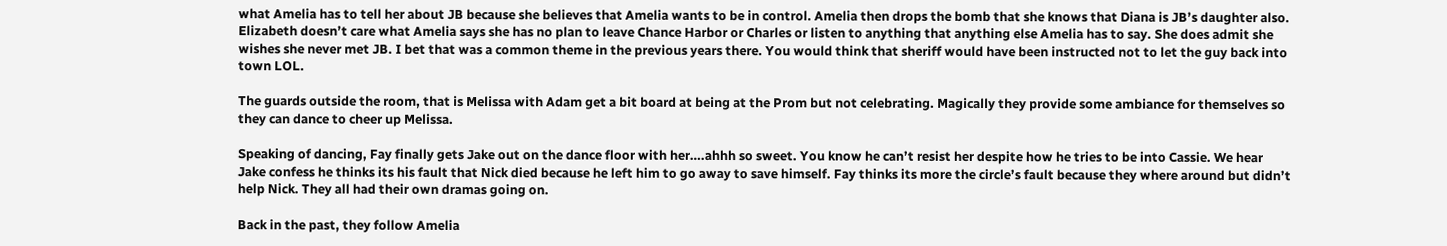what Amelia has to tell her about JB because she believes that Amelia wants to be in control. Amelia then drops the bomb that she knows that Diana is JB’s daughter also. Elizabeth doesn’t care what Amelia says she has no plan to leave Chance Harbor or Charles or listen to anything that anything else Amelia has to say. She does admit she wishes she never met JB. I bet that was a common theme in the previous years there. You would think that sheriff would have been instructed not to let the guy back into town LOL.

The guards outside the room, that is Melissa with Adam get a bit board at being at the Prom but not celebrating. Magically they provide some ambiance for themselves so they can dance to cheer up Melissa.

Speaking of dancing, Fay finally gets Jake out on the dance floor with her….ahhh so sweet. You know he can’t resist her despite how he tries to be into Cassie. We hear Jake confess he thinks its his fault that Nick died because he left him to go away to save himself. Fay thinks its more the circle’s fault because they where around but didn’t help Nick. They all had their own dramas going on.

Back in the past, they follow Amelia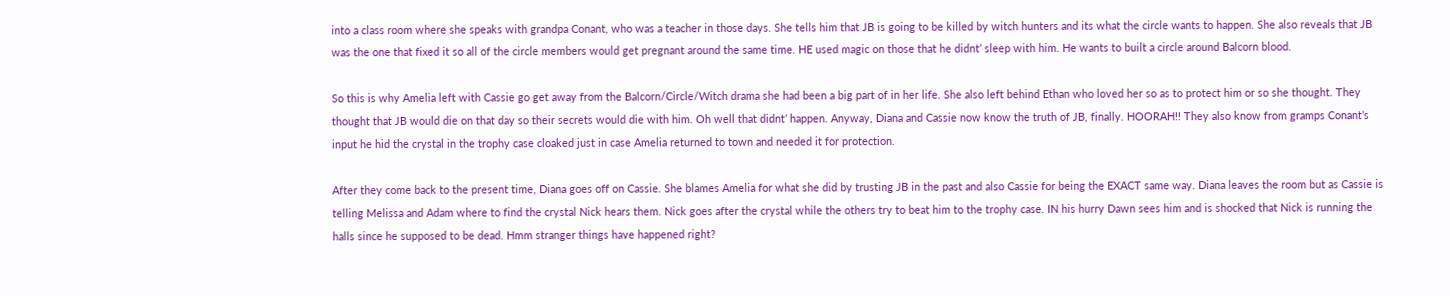into a class room where she speaks with grandpa Conant, who was a teacher in those days. She tells him that JB is going to be killed by witch hunters and its what the circle wants to happen. She also reveals that JB was the one that fixed it so all of the circle members would get pregnant around the same time. HE used magic on those that he didnt’ sleep with him. He wants to built a circle around Balcorn blood.

So this is why Amelia left with Cassie go get away from the Balcorn/Circle/Witch drama she had been a big part of in her life. She also left behind Ethan who loved her so as to protect him or so she thought. They thought that JB would die on that day so their secrets would die with him. Oh well that didnt’ happen. Anyway, Diana and Cassie now know the truth of JB, finally. HOORAH!! They also know from gramps Conant’s input he hid the crystal in the trophy case cloaked just in case Amelia returned to town and needed it for protection.

After they come back to the present time, Diana goes off on Cassie. She blames Amelia for what she did by trusting JB in the past and also Cassie for being the EXACT same way. Diana leaves the room but as Cassie is telling Melissa and Adam where to find the crystal Nick hears them. Nick goes after the crystal while the others try to beat him to the trophy case. IN his hurry Dawn sees him and is shocked that Nick is running the halls since he supposed to be dead. Hmm stranger things have happened right?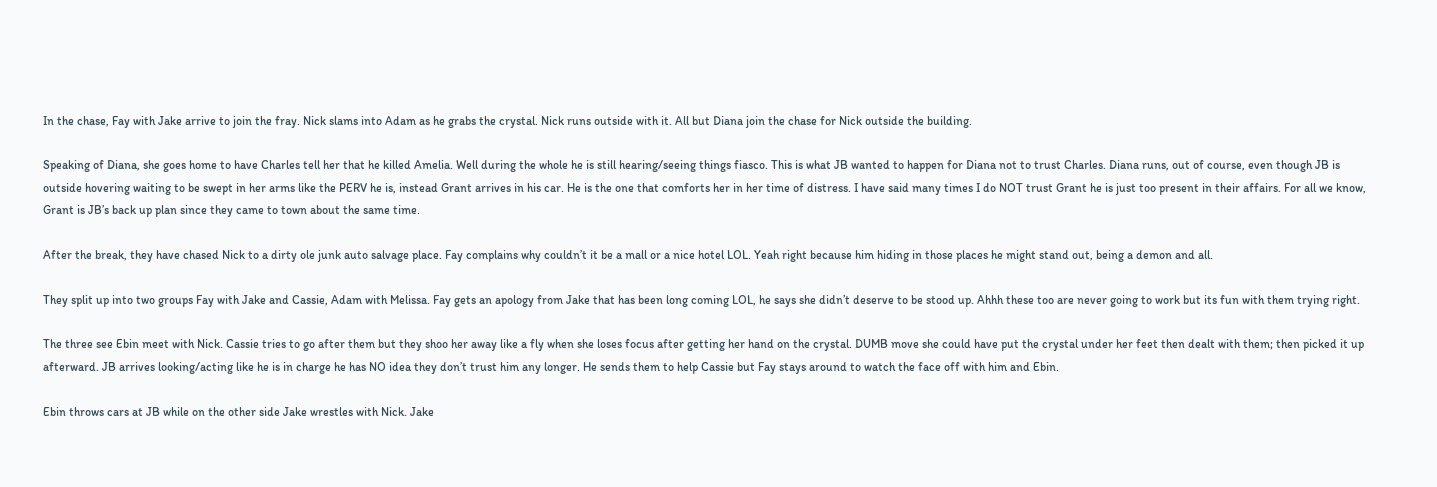In the chase, Fay with Jake arrive to join the fray. Nick slams into Adam as he grabs the crystal. Nick runs outside with it. All but Diana join the chase for Nick outside the building.

Speaking of Diana, she goes home to have Charles tell her that he killed Amelia. Well during the whole he is still hearing/seeing things fiasco. This is what JB wanted to happen for Diana not to trust Charles. Diana runs, out of course, even though JB is outside hovering waiting to be swept in her arms like the PERV he is, instead Grant arrives in his car. He is the one that comforts her in her time of distress. I have said many times I do NOT trust Grant he is just too present in their affairs. For all we know, Grant is JB’s back up plan since they came to town about the same time.

After the break, they have chased Nick to a dirty ole junk auto salvage place. Fay complains why couldn’t it be a mall or a nice hotel LOL. Yeah right because him hiding in those places he might stand out, being a demon and all.

They split up into two groups Fay with Jake and Cassie, Adam with Melissa. Fay gets an apology from Jake that has been long coming LOL, he says she didn’t deserve to be stood up. Ahhh these too are never going to work but its fun with them trying right.

The three see Ebin meet with Nick. Cassie tries to go after them but they shoo her away like a fly when she loses focus after getting her hand on the crystal. DUMB move she could have put the crystal under her feet then dealt with them; then picked it up afterward. JB arrives looking/acting like he is in charge he has NO idea they don’t trust him any longer. He sends them to help Cassie but Fay stays around to watch the face off with him and Ebin.

Ebin throws cars at JB while on the other side Jake wrestles with Nick. Jake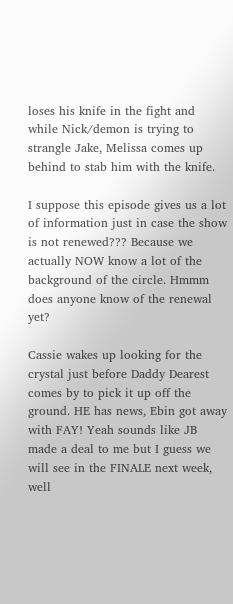loses his knife in the fight and while Nick/demon is trying to strangle Jake, Melissa comes up behind to stab him with the knife.

I suppose this episode gives us a lot of information just in case the show is not renewed??? Because we actually NOW know a lot of the background of the circle. Hmmm does anyone know of the renewal yet?

Cassie wakes up looking for the crystal just before Daddy Dearest comes by to pick it up off the ground. HE has news, Ebin got away with FAY! Yeah sounds like JB made a deal to me but I guess we will see in the FINALE next week, well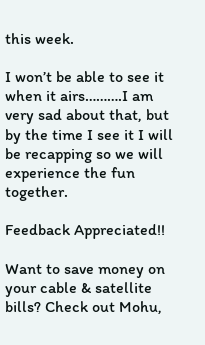this week.

I won’t be able to see it when it airs……….I am very sad about that, but by the time I see it I will be recapping so we will experience the fun together.

Feedback Appreciated!!

Want to save money on your cable & satellite bills? Check out Mohu,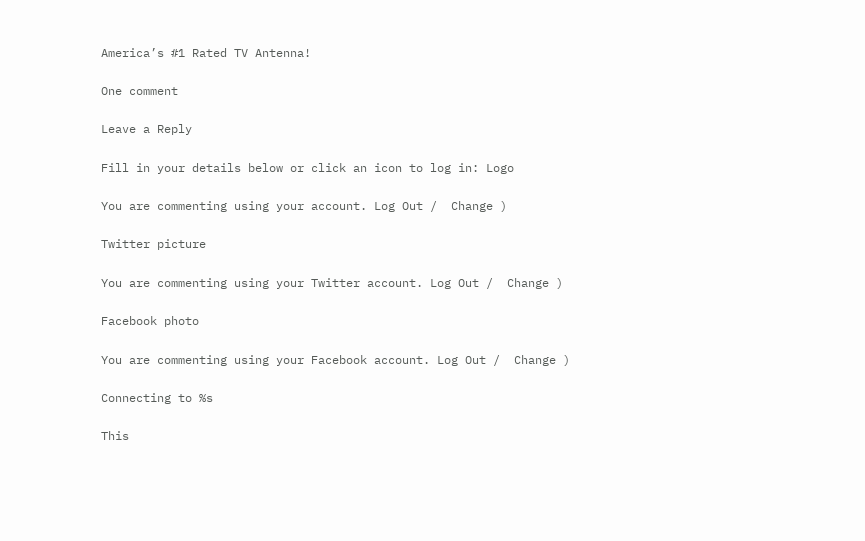America’s #1 Rated TV Antenna!

One comment

Leave a Reply

Fill in your details below or click an icon to log in: Logo

You are commenting using your account. Log Out /  Change )

Twitter picture

You are commenting using your Twitter account. Log Out /  Change )

Facebook photo

You are commenting using your Facebook account. Log Out /  Change )

Connecting to %s

This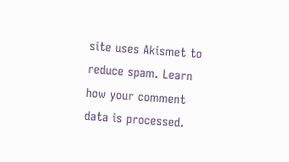site uses Akismet to reduce spam. Learn how your comment data is processed.